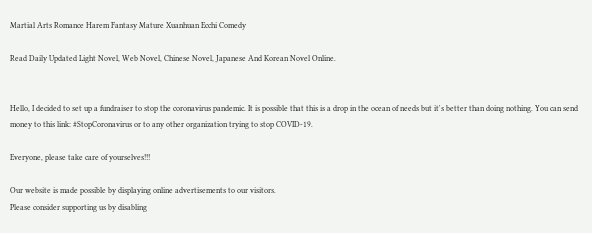Martial Arts Romance Harem Fantasy Mature Xuanhuan Ecchi Comedy

Read Daily Updated Light Novel, Web Novel, Chinese Novel, Japanese And Korean Novel Online.


Hello, I decided to set up a fundraiser to stop the coronavirus pandemic. It is possible that this is a drop in the ocean of needs but it's better than doing nothing. You can send money to this link: #StopCoronavirus or to any other organization trying to stop COVID-19.

Everyone, please take care of yourselves!!!

Our website is made possible by displaying online advertisements to our visitors.
Please consider supporting us by disabling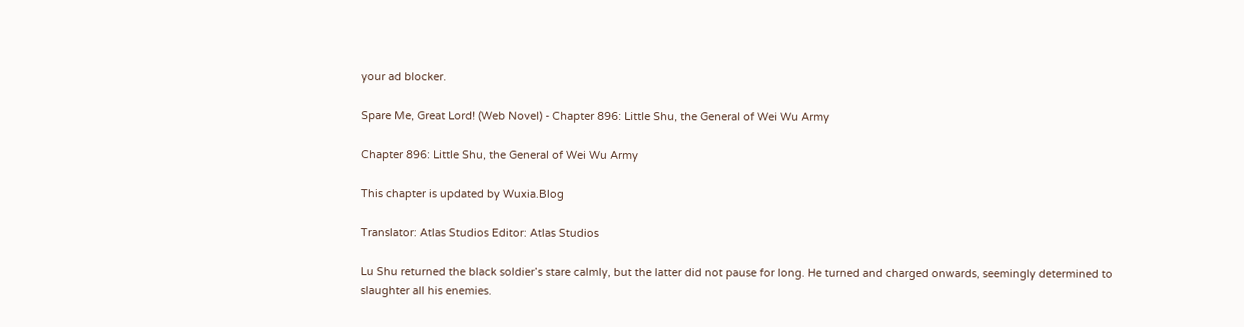your ad blocker.

Spare Me, Great Lord! (Web Novel) - Chapter 896: Little Shu, the General of Wei Wu Army

Chapter 896: Little Shu, the General of Wei Wu Army

This chapter is updated by Wuxia.Blog

Translator: Atlas Studios Editor: Atlas Studios

Lu Shu returned the black soldier’s stare calmly, but the latter did not pause for long. He turned and charged onwards, seemingly determined to slaughter all his enemies.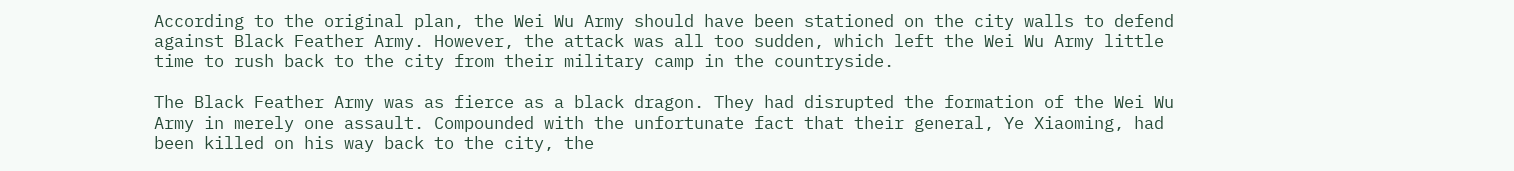According to the original plan, the Wei Wu Army should have been stationed on the city walls to defend against Black Feather Army. However, the attack was all too sudden, which left the Wei Wu Army little time to rush back to the city from their military camp in the countryside.

The Black Feather Army was as fierce as a black dragon. They had disrupted the formation of the Wei Wu Army in merely one assault. Compounded with the unfortunate fact that their general, Ye Xiaoming, had been killed on his way back to the city, the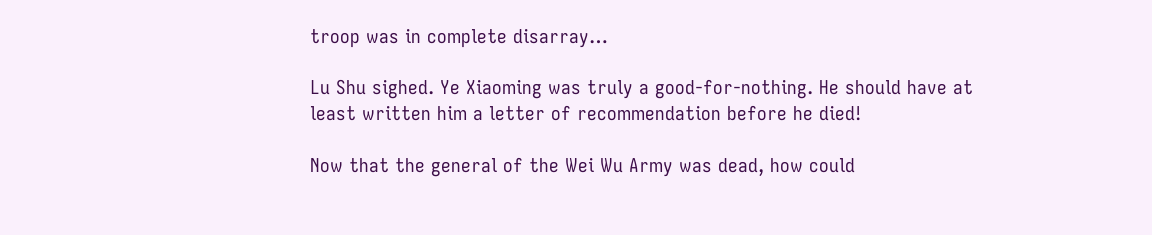troop was in complete disarray…

Lu Shu sighed. Ye Xiaoming was truly a good-for-nothing. He should have at least written him a letter of recommendation before he died!

Now that the general of the Wei Wu Army was dead, how could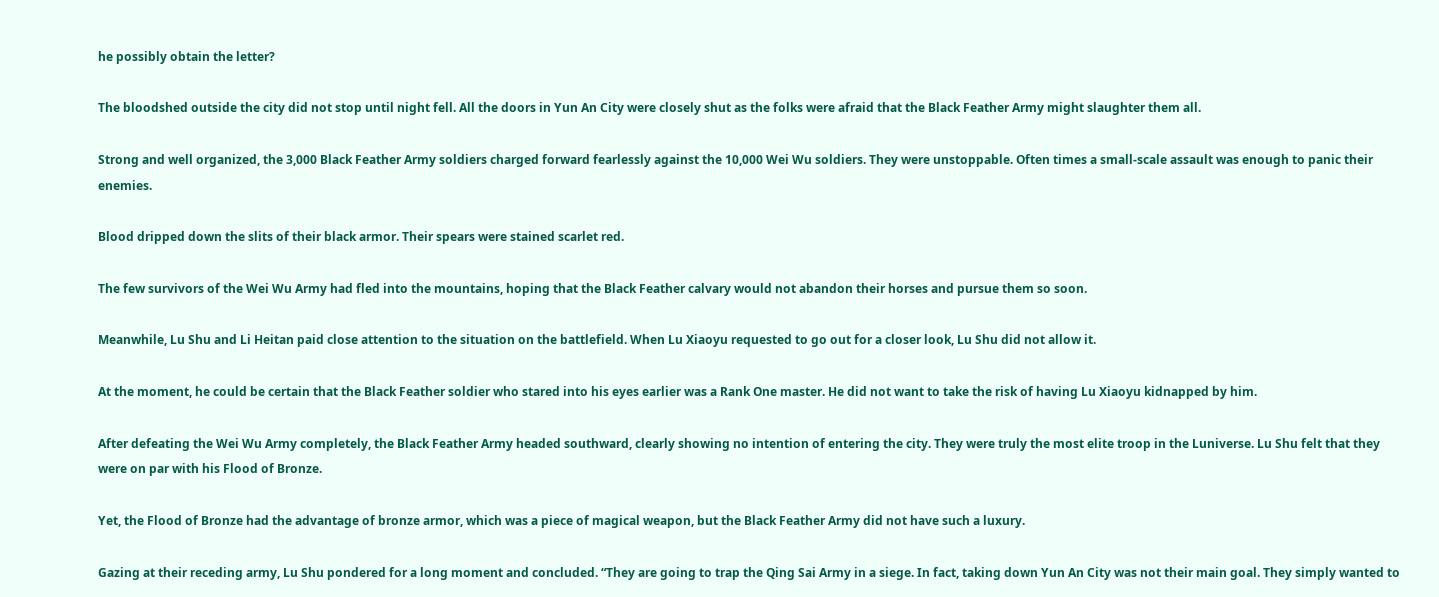he possibly obtain the letter?

The bloodshed outside the city did not stop until night fell. All the doors in Yun An City were closely shut as the folks were afraid that the Black Feather Army might slaughter them all.

Strong and well organized, the 3,000 Black Feather Army soldiers charged forward fearlessly against the 10,000 Wei Wu soldiers. They were unstoppable. Often times a small-scale assault was enough to panic their enemies.

Blood dripped down the slits of their black armor. Their spears were stained scarlet red.

The few survivors of the Wei Wu Army had fled into the mountains, hoping that the Black Feather calvary would not abandon their horses and pursue them so soon.

Meanwhile, Lu Shu and Li Heitan paid close attention to the situation on the battlefield. When Lu Xiaoyu requested to go out for a closer look, Lu Shu did not allow it.

At the moment, he could be certain that the Black Feather soldier who stared into his eyes earlier was a Rank One master. He did not want to take the risk of having Lu Xiaoyu kidnapped by him.

After defeating the Wei Wu Army completely, the Black Feather Army headed southward, clearly showing no intention of entering the city. They were truly the most elite troop in the Luniverse. Lu Shu felt that they were on par with his Flood of Bronze.

Yet, the Flood of Bronze had the advantage of bronze armor, which was a piece of magical weapon, but the Black Feather Army did not have such a luxury.

Gazing at their receding army, Lu Shu pondered for a long moment and concluded. “They are going to trap the Qing Sai Army in a siege. In fact, taking down Yun An City was not their main goal. They simply wanted to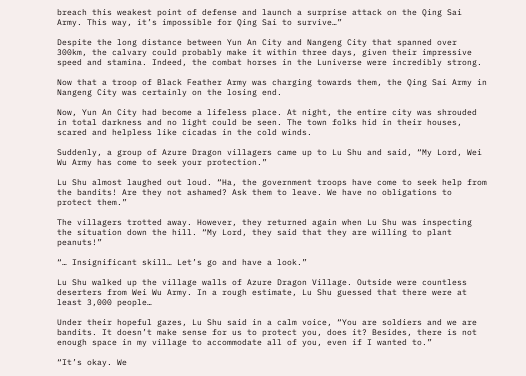breach this weakest point of defense and launch a surprise attack on the Qing Sai Army. This way, it’s impossible for Qing Sai to survive…”

Despite the long distance between Yun An City and Nangeng City that spanned over 300km, the calvary could probably make it within three days, given their impressive speed and stamina. Indeed, the combat horses in the Luniverse were incredibly strong.

Now that a troop of Black Feather Army was charging towards them, the Qing Sai Army in Nangeng City was certainly on the losing end.

Now, Yun An City had become a lifeless place. At night, the entire city was shrouded in total darkness and no light could be seen. The town folks hid in their houses, scared and helpless like cicadas in the cold winds.

Suddenly, a group of Azure Dragon villagers came up to Lu Shu and said, “My Lord, Wei Wu Army has come to seek your protection.”

Lu Shu almost laughed out loud. “Ha, the government troops have come to seek help from the bandits! Are they not ashamed? Ask them to leave. We have no obligations to protect them.”

The villagers trotted away. However, they returned again when Lu Shu was inspecting the situation down the hill. “My Lord, they said that they are willing to plant peanuts!”

“… Insignificant skill… Let’s go and have a look.”

Lu Shu walked up the village walls of Azure Dragon Village. Outside were countless deserters from Wei Wu Army. In a rough estimate, Lu Shu guessed that there were at least 3,000 people…

Under their hopeful gazes, Lu Shu said in a calm voice, “You are soldiers and we are bandits. It doesn’t make sense for us to protect you, does it? Besides, there is not enough space in my village to accommodate all of you, even if I wanted to.”

“It’s okay. We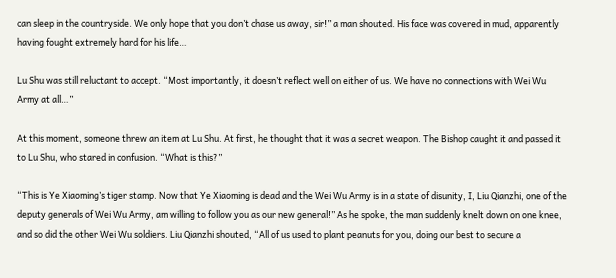can sleep in the countryside. We only hope that you don’t chase us away, sir!” a man shouted. His face was covered in mud, apparently having fought extremely hard for his life…

Lu Shu was still reluctant to accept. “Most importantly, it doesn’t reflect well on either of us. We have no connections with Wei Wu Army at all…”

At this moment, someone threw an item at Lu Shu. At first, he thought that it was a secret weapon. The Bishop caught it and passed it to Lu Shu, who stared in confusion. “What is this?”

“This is Ye Xiaoming’s tiger stamp. Now that Ye Xiaoming is dead and the Wei Wu Army is in a state of disunity, I, Liu Qianzhi, one of the deputy generals of Wei Wu Army, am willing to follow you as our new general!” As he spoke, the man suddenly knelt down on one knee, and so did the other Wei Wu soldiers. Liu Qianzhi shouted, “All of us used to plant peanuts for you, doing our best to secure a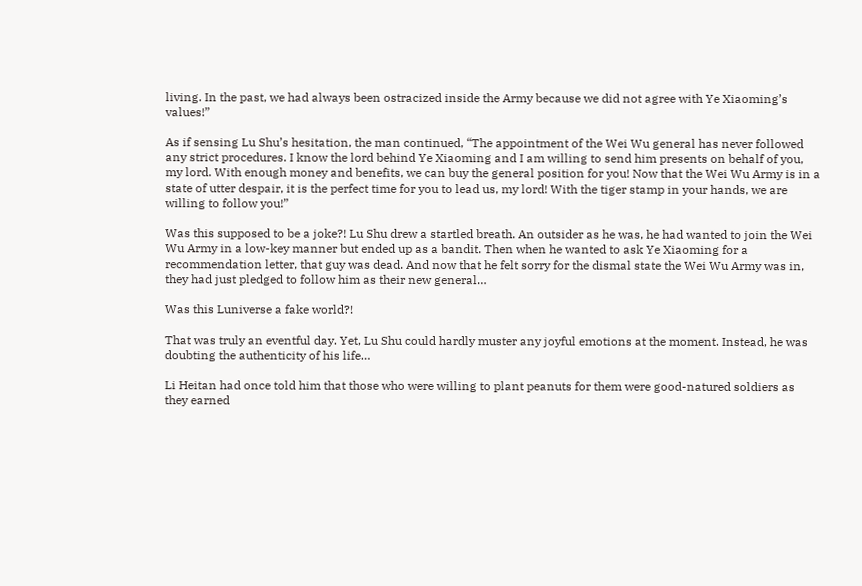living. In the past, we had always been ostracized inside the Army because we did not agree with Ye Xiaoming’s values!”

As if sensing Lu Shu’s hesitation, the man continued, “The appointment of the Wei Wu general has never followed any strict procedures. I know the lord behind Ye Xiaoming and I am willing to send him presents on behalf of you, my lord. With enough money and benefits, we can buy the general position for you! Now that the Wei Wu Army is in a state of utter despair, it is the perfect time for you to lead us, my lord! With the tiger stamp in your hands, we are willing to follow you!”

Was this supposed to be a joke?! Lu Shu drew a startled breath. An outsider as he was, he had wanted to join the Wei Wu Army in a low-key manner but ended up as a bandit. Then when he wanted to ask Ye Xiaoming for a recommendation letter, that guy was dead. And now that he felt sorry for the dismal state the Wei Wu Army was in, they had just pledged to follow him as their new general…

Was this Luniverse a fake world?!

That was truly an eventful day. Yet, Lu Shu could hardly muster any joyful emotions at the moment. Instead, he was doubting the authenticity of his life…

Li Heitan had once told him that those who were willing to plant peanuts for them were good-natured soldiers as they earned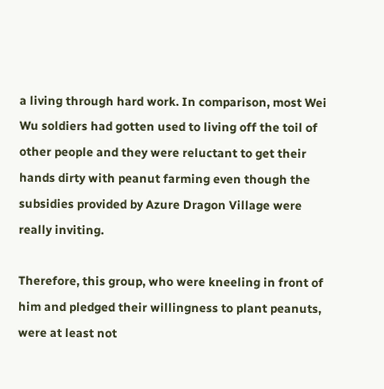a living through hard work. In comparison, most Wei Wu soldiers had gotten used to living off the toil of other people and they were reluctant to get their hands dirty with peanut farming even though the subsidies provided by Azure Dragon Village were really inviting.

Therefore, this group, who were kneeling in front of him and pledged their willingness to plant peanuts, were at least not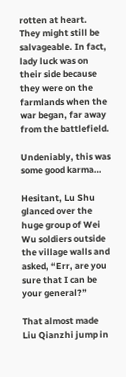rotten at heart. They might still be salvageable. In fact, lady luck was on their side because they were on the farmlands when the war began, far away from the battlefield.

Undeniably, this was some good karma…

Hesitant, Lu Shu glanced over the huge group of Wei Wu soldiers outside the village walls and asked, “Err, are you sure that I can be your general?”

That almost made Liu Qianzhi jump in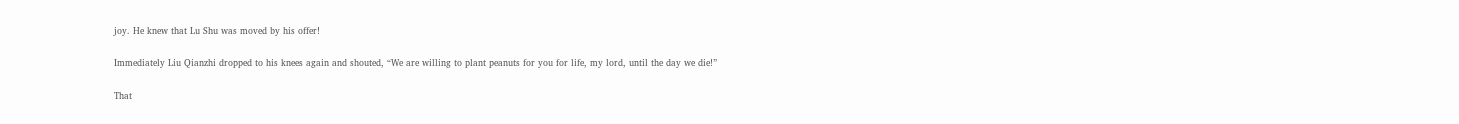joy. He knew that Lu Shu was moved by his offer!

Immediately Liu Qianzhi dropped to his knees again and shouted, “We are willing to plant peanuts for you for life, my lord, until the day we die!”

That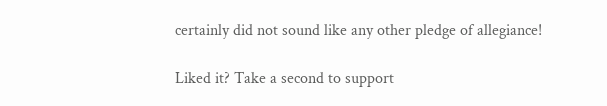certainly did not sound like any other pledge of allegiance!

Liked it? Take a second to support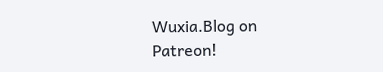Wuxia.Blog on Patreon!